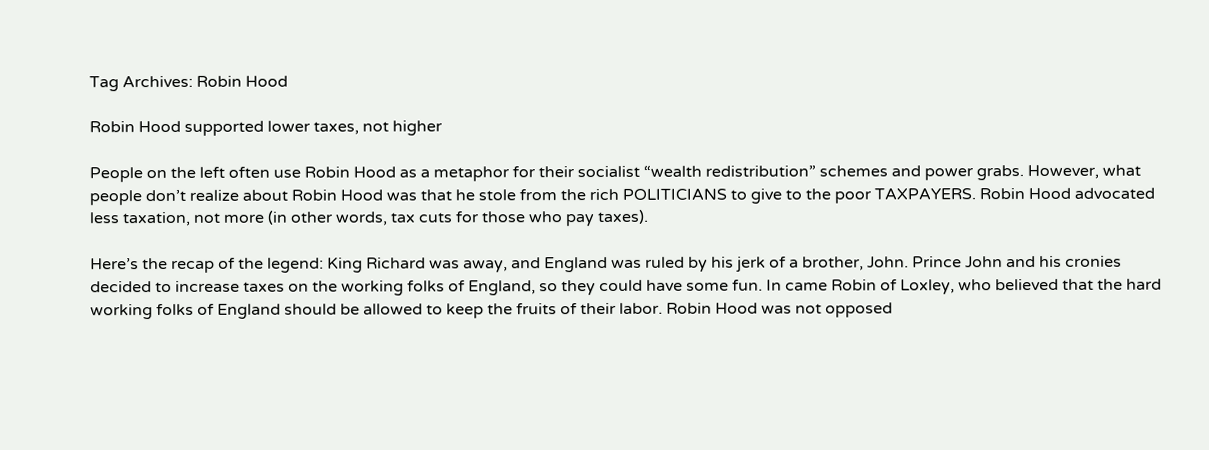Tag Archives: Robin Hood

Robin Hood supported lower taxes, not higher

People on the left often use Robin Hood as a metaphor for their socialist “wealth redistribution” schemes and power grabs. However, what people don’t realize about Robin Hood was that he stole from the rich POLITICIANS to give to the poor TAXPAYERS. Robin Hood advocated less taxation, not more (in other words, tax cuts for those who pay taxes).

Here’s the recap of the legend: King Richard was away, and England was ruled by his jerk of a brother, John. Prince John and his cronies decided to increase taxes on the working folks of England, so they could have some fun. In came Robin of Loxley, who believed that the hard working folks of England should be allowed to keep the fruits of their labor. Robin Hood was not opposed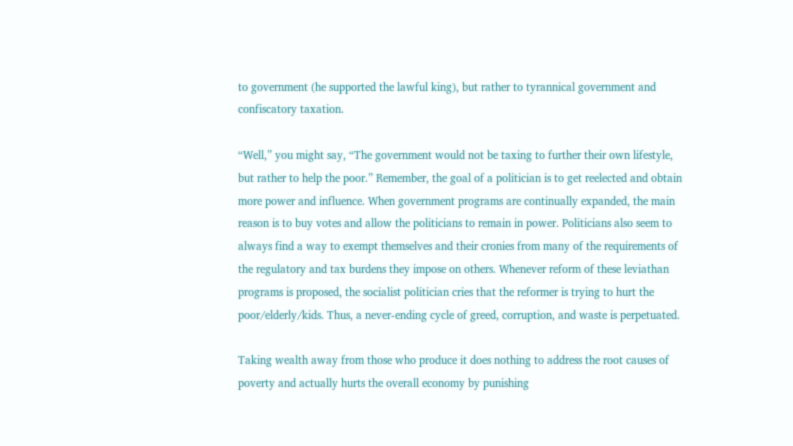to government (he supported the lawful king), but rather to tyrannical government and confiscatory taxation.

“Well,” you might say, “The government would not be taxing to further their own lifestyle, but rather to help the poor.” Remember, the goal of a politician is to get reelected and obtain more power and influence. When government programs are continually expanded, the main reason is to buy votes and allow the politicians to remain in power. Politicians also seem to always find a way to exempt themselves and their cronies from many of the requirements of the regulatory and tax burdens they impose on others. Whenever reform of these leviathan programs is proposed, the socialist politician cries that the reformer is trying to hurt the poor/elderly/kids. Thus, a never-ending cycle of greed, corruption, and waste is perpetuated.

Taking wealth away from those who produce it does nothing to address the root causes of poverty and actually hurts the overall economy by punishing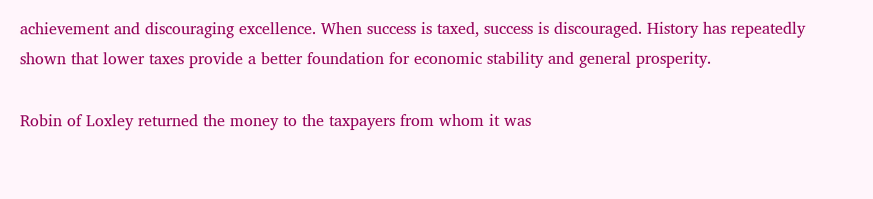achievement and discouraging excellence. When success is taxed, success is discouraged. History has repeatedly shown that lower taxes provide a better foundation for economic stability and general prosperity.

Robin of Loxley returned the money to the taxpayers from whom it was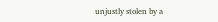unjustly stolen by a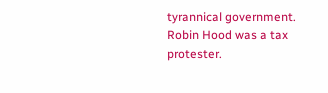tyrannical government. Robin Hood was a tax protester.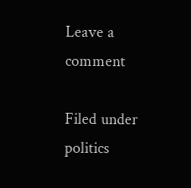Leave a comment

Filed under politics